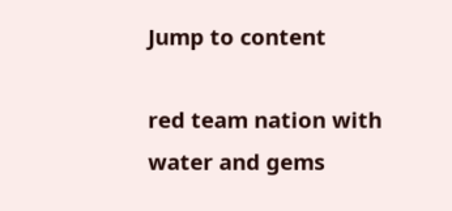Jump to content

red team nation with water and gems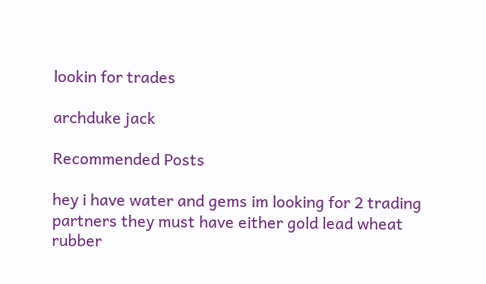lookin for trades

archduke jack

Recommended Posts

hey i have water and gems im looking for 2 trading partners they must have either gold lead wheat rubber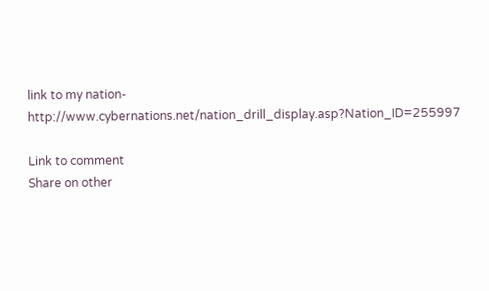link to my nation-http://www.cybernations.net/nation_drill_display.asp?Nation_ID=255997

Link to comment
Share on other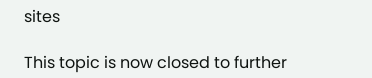sites

This topic is now closed to further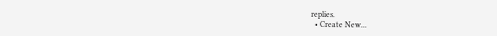replies.
  • Create New...